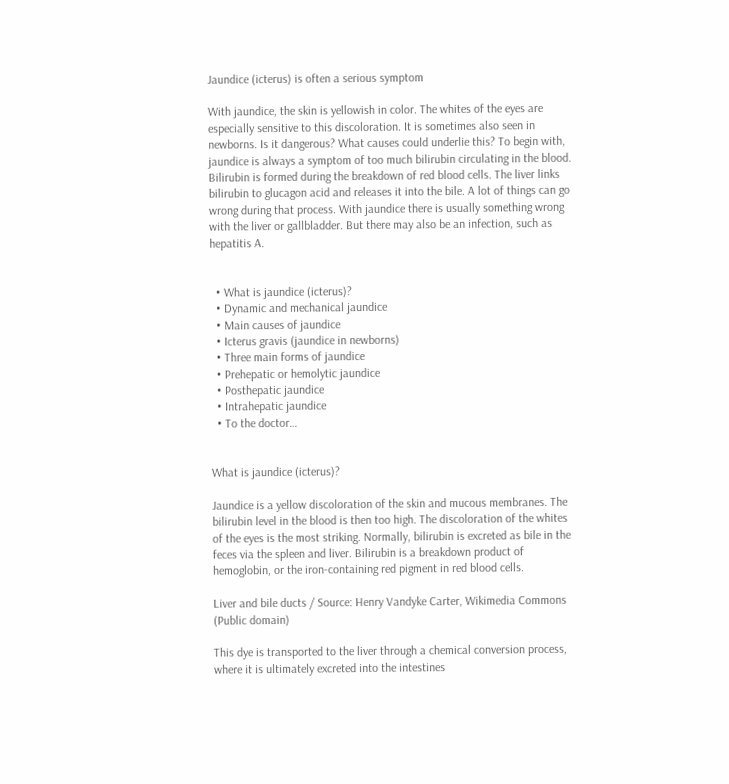Jaundice (icterus) is often a serious symptom

With jaundice, the skin is yellowish in color. The whites of the eyes are especially sensitive to this discoloration. It is sometimes also seen in newborns. Is it dangerous? What causes could underlie this? To begin with, jaundice is always a symptom of too much bilirubin circulating in the blood. Bilirubin is formed during the breakdown of red blood cells. The liver links bilirubin to glucagon acid and releases it into the bile. A lot of things can go wrong during that process. With jaundice there is usually something wrong with the liver or gallbladder. But there may also be an infection, such as hepatitis A.


  • What is jaundice (icterus)?
  • Dynamic and mechanical jaundice
  • Main causes of jaundice
  • Icterus gravis (jaundice in newborns)
  • Three main forms of jaundice
  • Prehepatic or hemolytic jaundice
  • Posthepatic jaundice
  • Intrahepatic jaundice
  • To the doctor…


What is jaundice (icterus)?

Jaundice is a yellow discoloration of the skin and mucous membranes. The bilirubin level in the blood is then too high. The discoloration of the whites of the eyes is the most striking. Normally, bilirubin is excreted as bile in the feces via the spleen and liver. Bilirubin is a breakdown product of hemoglobin, or the iron-containing red pigment in red blood cells.

Liver and bile ducts / Source: Henry Vandyke Carter, Wikimedia Commons (Public domain)

This dye is transported to the liver through a chemical conversion process, where it is ultimately excreted into the intestines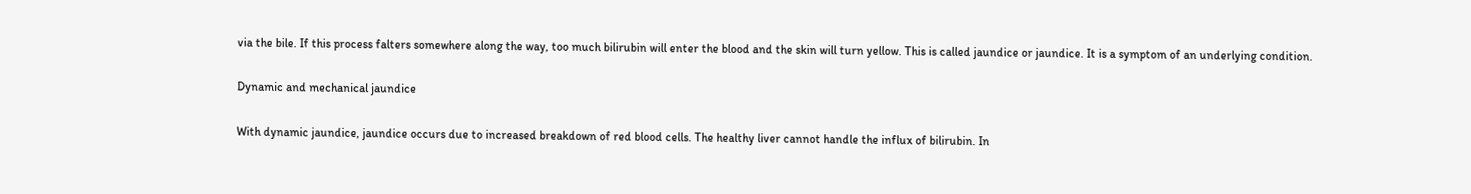via the bile. If this process falters somewhere along the way, too much bilirubin will enter the blood and the skin will turn yellow. This is called jaundice or jaundice. It is a symptom of an underlying condition.

Dynamic and mechanical jaundice

With dynamic jaundice, jaundice occurs due to increased breakdown of red blood cells. The healthy liver cannot handle the influx of bilirubin. In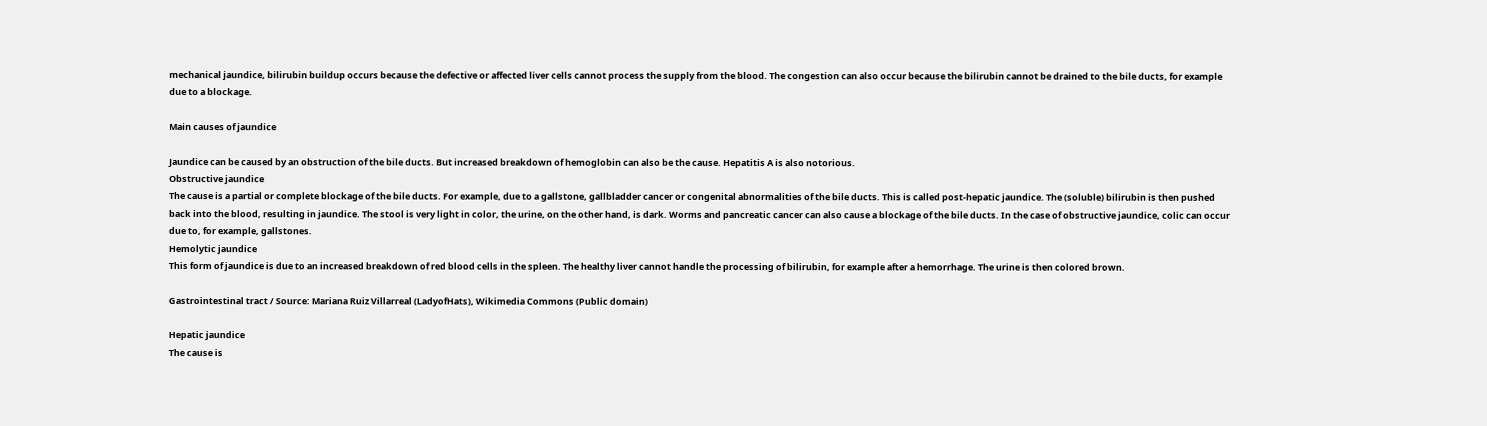mechanical jaundice, bilirubin buildup occurs because the defective or affected liver cells cannot process the supply from the blood. The congestion can also occur because the bilirubin cannot be drained to the bile ducts, for example due to a blockage.

Main causes of jaundice

Jaundice can be caused by an obstruction of the bile ducts. But increased breakdown of hemoglobin can also be the cause. Hepatitis A is also notorious.
Obstructive jaundice
The cause is a partial or complete blockage of the bile ducts. For example, due to a gallstone, gallbladder cancer or congenital abnormalities of the bile ducts. This is called post-hepatic jaundice. The (soluble) bilirubin is then pushed back into the blood, resulting in jaundice. The stool is very light in color, the urine, on the other hand, is dark. Worms and pancreatic cancer can also cause a blockage of the bile ducts. In the case of obstructive jaundice, colic can occur due to, for example, gallstones.
Hemolytic jaundice
This form of jaundice is due to an increased breakdown of red blood cells in the spleen. The healthy liver cannot handle the processing of bilirubin, for example after a hemorrhage. The urine is then colored brown.

Gastrointestinal tract / Source: Mariana Ruiz Villarreal (LadyofHats), Wikimedia Commons (Public domain)

Hepatic jaundice
The cause is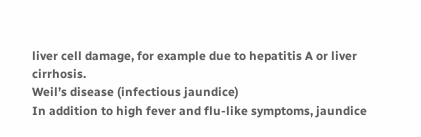liver cell damage, for example due to hepatitis A or liver cirrhosis.
Weil’s disease (infectious jaundice)
In addition to high fever and flu-like symptoms, jaundice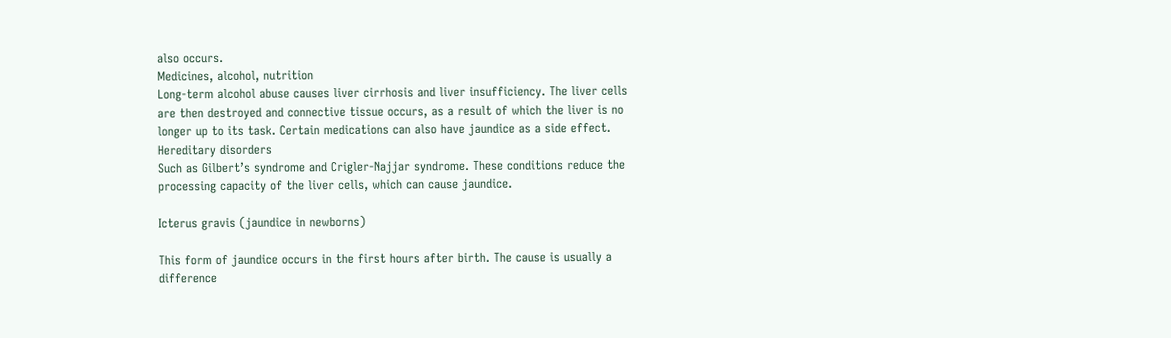also occurs.
Medicines, alcohol, nutrition
Long-term alcohol abuse causes liver cirrhosis and liver insufficiency. The liver cells are then destroyed and connective tissue occurs, as a result of which the liver is no longer up to its task. Certain medications can also have jaundice as a side effect.
Hereditary disorders
Such as Gilbert’s syndrome and Crigler-Najjar syndrome. These conditions reduce the processing capacity of the liver cells, which can cause jaundice.

Icterus gravis (jaundice in newborns)

This form of jaundice occurs in the first hours after birth. The cause is usually a difference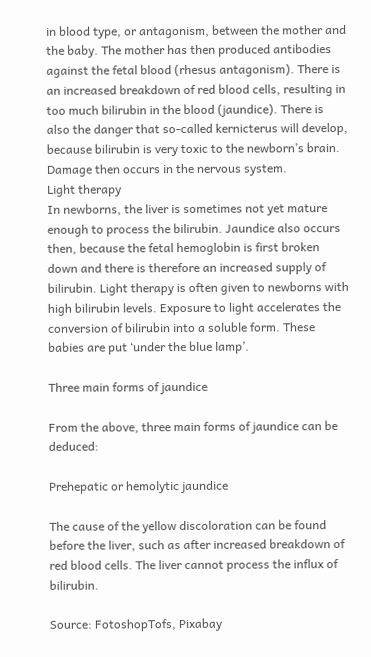in blood type, or antagonism, between the mother and the baby. The mother has then produced antibodies against the fetal blood (rhesus antagonism). There is an increased breakdown of red blood cells, resulting in too much bilirubin in the blood (jaundice). There is also the danger that so-called kernicterus will develop, because bilirubin is very toxic to the newborn’s brain. Damage then occurs in the nervous system.
Light therapy
In newborns, the liver is sometimes not yet mature enough to process the bilirubin. Jaundice also occurs then, because the fetal hemoglobin is first broken down and there is therefore an increased supply of bilirubin. Light therapy is often given to newborns with high bilirubin levels. Exposure to light accelerates the conversion of bilirubin into a soluble form. These babies are put ‘under the blue lamp’.

Three main forms of jaundice

From the above, three main forms of jaundice can be deduced:

Prehepatic or hemolytic jaundice

The cause of the yellow discoloration can be found before the liver, such as after increased breakdown of red blood cells. The liver cannot process the influx of bilirubin.

Source: FotoshopTofs, Pixabay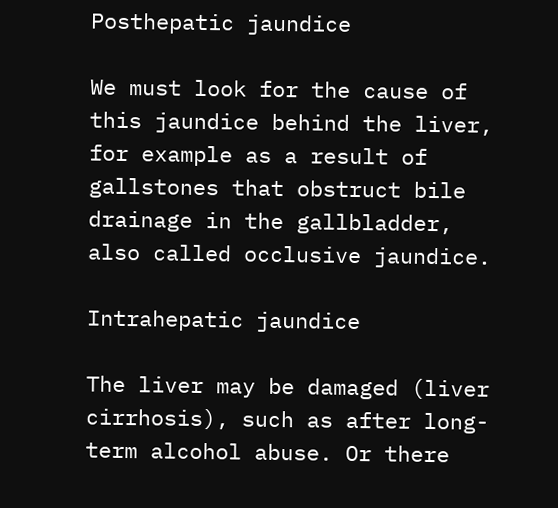Posthepatic jaundice

We must look for the cause of this jaundice behind the liver, for example as a result of gallstones that obstruct bile drainage in the gallbladder, also called occlusive jaundice.

Intrahepatic jaundice

The liver may be damaged (liver cirrhosis), such as after long-term alcohol abuse. Or there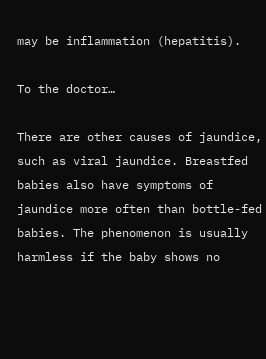may be inflammation (hepatitis).

To the doctor…

There are other causes of jaundice, such as viral jaundice. Breastfed babies also have symptoms of jaundice more often than bottle-fed babies. The phenomenon is usually harmless if the baby shows no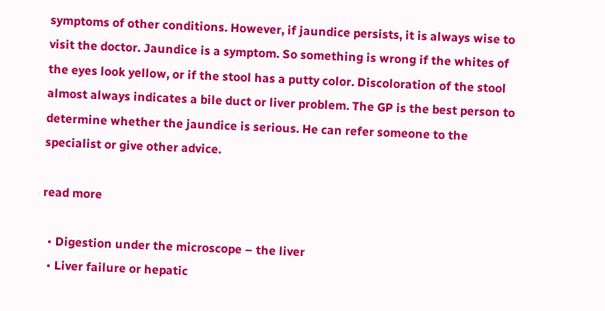symptoms of other conditions. However, if jaundice persists, it is always wise to visit the doctor. Jaundice is a symptom. So something is wrong if the whites of the eyes look yellow, or if the stool has a putty color. Discoloration of the stool almost always indicates a bile duct or liver problem. The GP is the best person to determine whether the jaundice is serious. He can refer someone to the specialist or give other advice.

read more

  • Digestion under the microscope – the liver
  • Liver failure or hepatic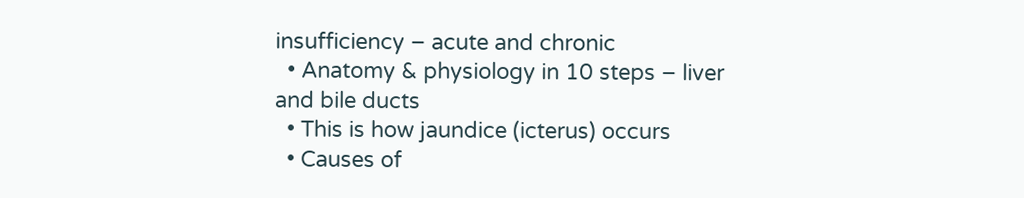insufficiency – acute and chronic
  • Anatomy & physiology in 10 steps – liver and bile ducts
  • This is how jaundice (icterus) occurs
  • Causes of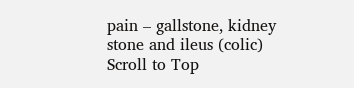pain – gallstone, kidney stone and ileus (colic)
Scroll to Top